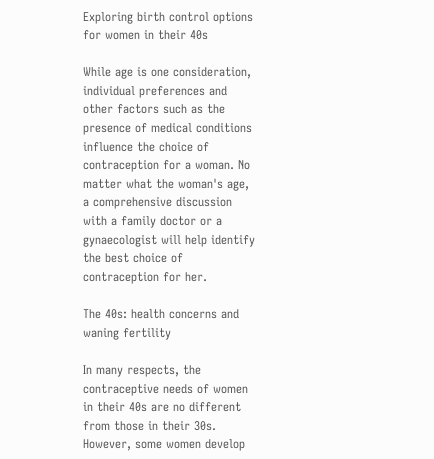Exploring birth control options for women in their 40s

While age is one consideration, individual preferences and other factors such as the presence of medical conditions influence the choice of contraception for a woman. No matter what the woman's age, a comprehensive discussion with a family doctor or a gynaecologist will help identify the best choice of contraception for her.

The 40s: health concerns and waning fertility

In many respects, the contraceptive needs of women in their 40s are no different from those in their 30s. However, some women develop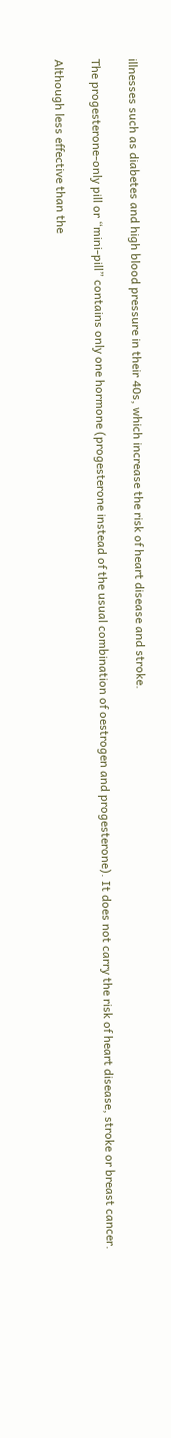illnesses such as diabetes and high blood pressure in their 40s, which increase the risk of heart disease and stroke.

The progesterone-only pill or “mini-pill” contains only one hormone (progesterone instead of the usual combination of oestrogen and progesterone). It does not carry the risk of heart disease, stroke or breast cancer.

Although less effective than the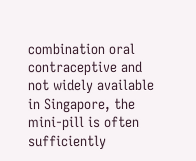combination oral contraceptive and not widely available in Singapore, the mini-pill is often sufficiently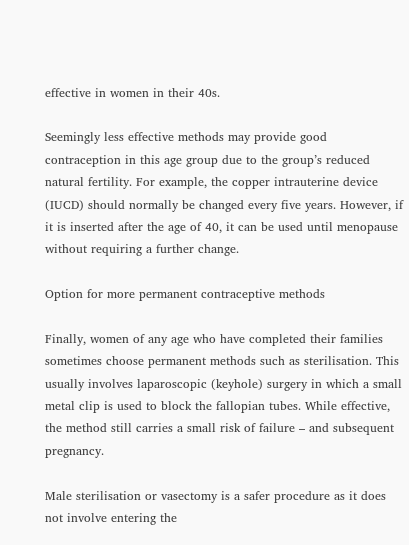effective in women in their 40s.

Seemingly less effective methods may provide good contraception in this age group due to the group’s reduced natural fertility. For example, the copper intrauterine device (IUCD) should normally be changed every five years. However, if it is inserted after the age of 40, it can be used until menopause without requiring a further change.

Option for more permanent contraceptive methods

Finally, women of any age who have completed their families sometimes choose permanent methods such as sterilisation. This usually involves laparoscopic (keyhole) surgery in which a small metal clip is used to block the fallopian tubes. While effective, the method still carries a small risk of failure – and subsequent pregnancy.

Male sterilisation or vasectomy is a safer procedure as it does not involve entering the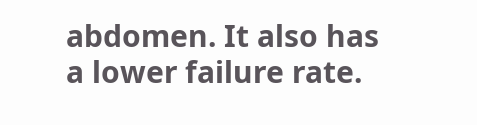abdomen. It also has a lower failure rate.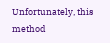Unfortunately, this method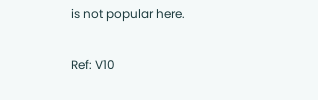is not popular here.

Ref: V10